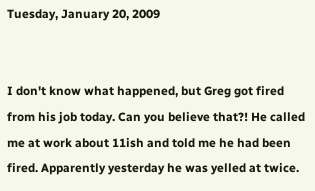Tuesday, January 20, 2009


I don't know what happened, but Greg got fired from his job today. Can you believe that?! He called me at work about 11ish and told me he had been fired. Apparently yesterday he was yelled at twice.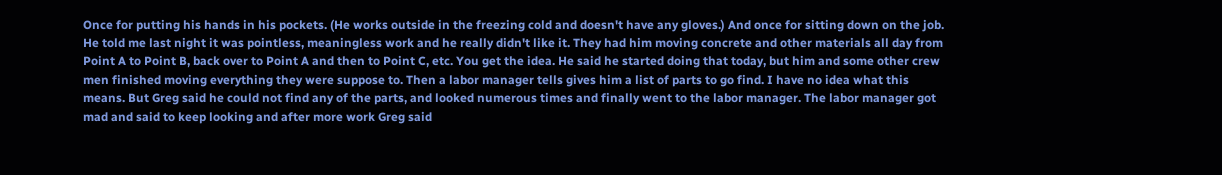Once for putting his hands in his pockets. (He works outside in the freezing cold and doesn't have any gloves.) And once for sitting down on the job. He told me last night it was pointless, meaningless work and he really didn't like it. They had him moving concrete and other materials all day from Point A to Point B, back over to Point A and then to Point C, etc. You get the idea. He said he started doing that today, but him and some other crew men finished moving everything they were suppose to. Then a labor manager tells gives him a list of parts to go find. I have no idea what this means. But Greg said he could not find any of the parts, and looked numerous times and finally went to the labor manager. The labor manager got mad and said to keep looking and after more work Greg said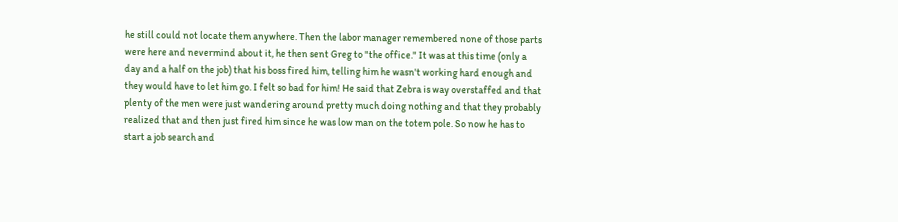he still could not locate them anywhere. Then the labor manager remembered none of those parts were here and nevermind about it, he then sent Greg to "the office." It was at this time (only a day and a half on the job) that his boss fired him, telling him he wasn't working hard enough and they would have to let him go. I felt so bad for him! He said that Zebra is way overstaffed and that plenty of the men were just wandering around pretty much doing nothing and that they probably realized that and then just fired him since he was low man on the totem pole. So now he has to start a job search and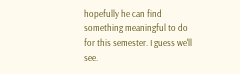hopefully he can find something meaningful to do for this semester. I guess we'll see.